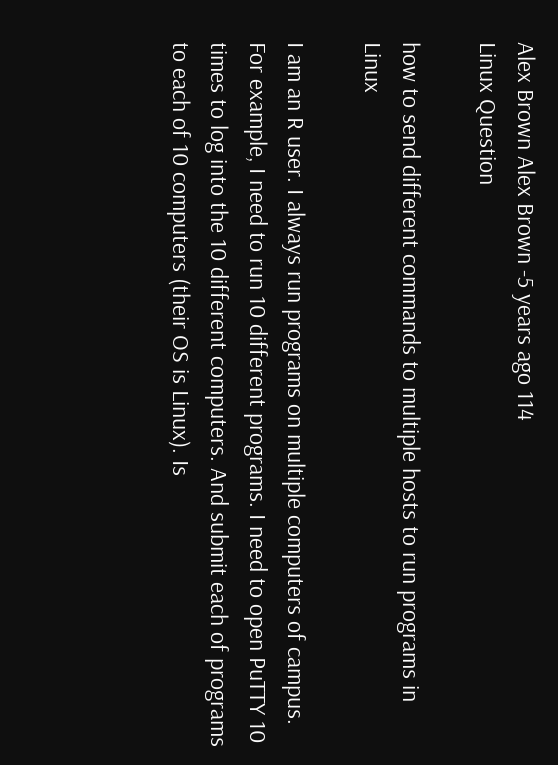Alex Brown Alex Brown -5 years ago 114
Linux Question

how to send different commands to multiple hosts to run programs in Linux

I am an R user. I always run programs on multiple computers of campus. For example, I need to run 10 different programs. I need to open PuTTY 10 times to log into the 10 different computers. And submit each of programs to each of 10 computers (their OS is Linux). Is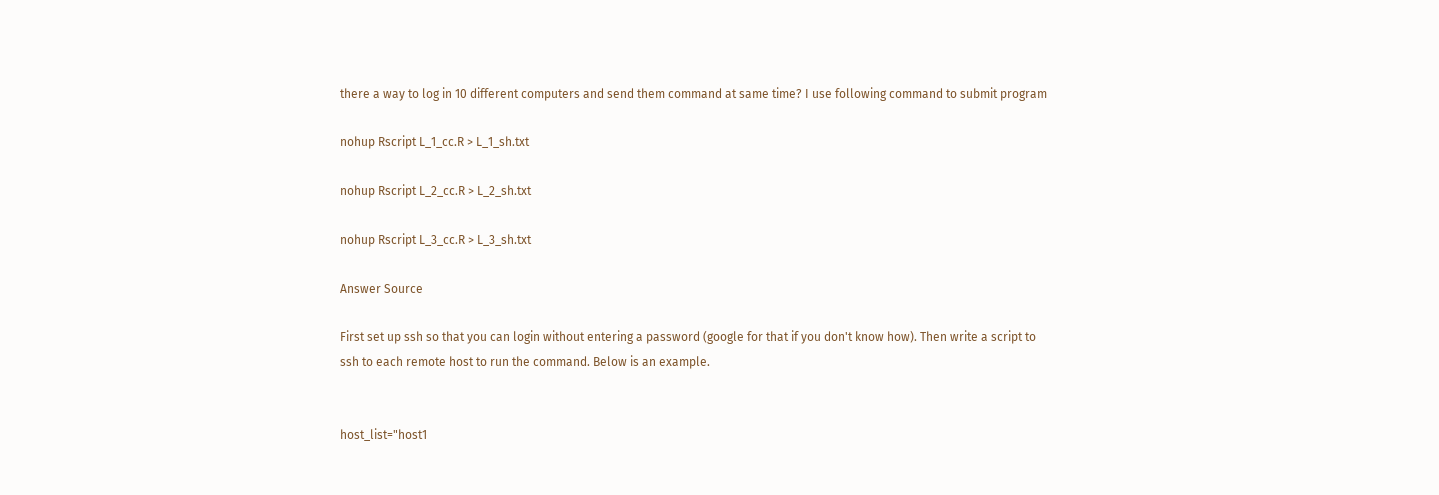there a way to log in 10 different computers and send them command at same time? I use following command to submit program

nohup Rscript L_1_cc.R > L_1_sh.txt

nohup Rscript L_2_cc.R > L_2_sh.txt

nohup Rscript L_3_cc.R > L_3_sh.txt

Answer Source

First set up ssh so that you can login without entering a password (google for that if you don't know how). Then write a script to ssh to each remote host to run the command. Below is an example.


host_list="host1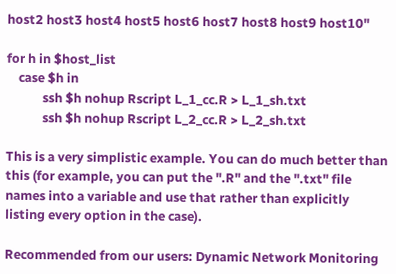host2 host3 host4 host5 host6 host7 host8 host9 host10"

for h in $host_list
    case $h in
            ssh $h nohup Rscript L_1_cc.R > L_1_sh.txt
            ssh $h nohup Rscript L_2_cc.R > L_2_sh.txt

This is a very simplistic example. You can do much better than this (for example, you can put the ".R" and the ".txt" file names into a variable and use that rather than explicitly listing every option in the case).

Recommended from our users: Dynamic Network Monitoring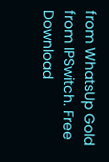from WhatsUp Gold from IPSwitch. Free Download